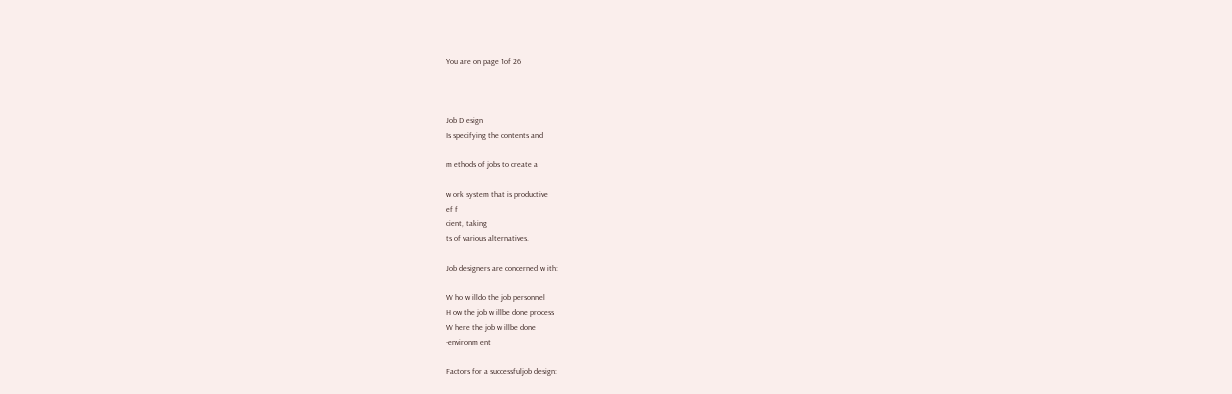You are on page 1of 26



Job D esign
Is specifying the contents and

m ethods of jobs to create a

w ork system that is productive
ef f
cient, taking
ts of various alternatives.

Job designers are concerned w ith:

W ho w illdo the job personnel
H ow the job w illbe done process
W here the job w illbe done
-environm ent

Factors for a successfuljob design: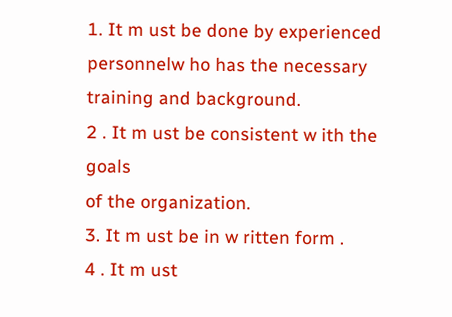1. It m ust be done by experienced
personnelw ho has the necessary
training and background.
2 . It m ust be consistent w ith the goals
of the organization.
3. It m ust be in w ritten form .
4 . It m ust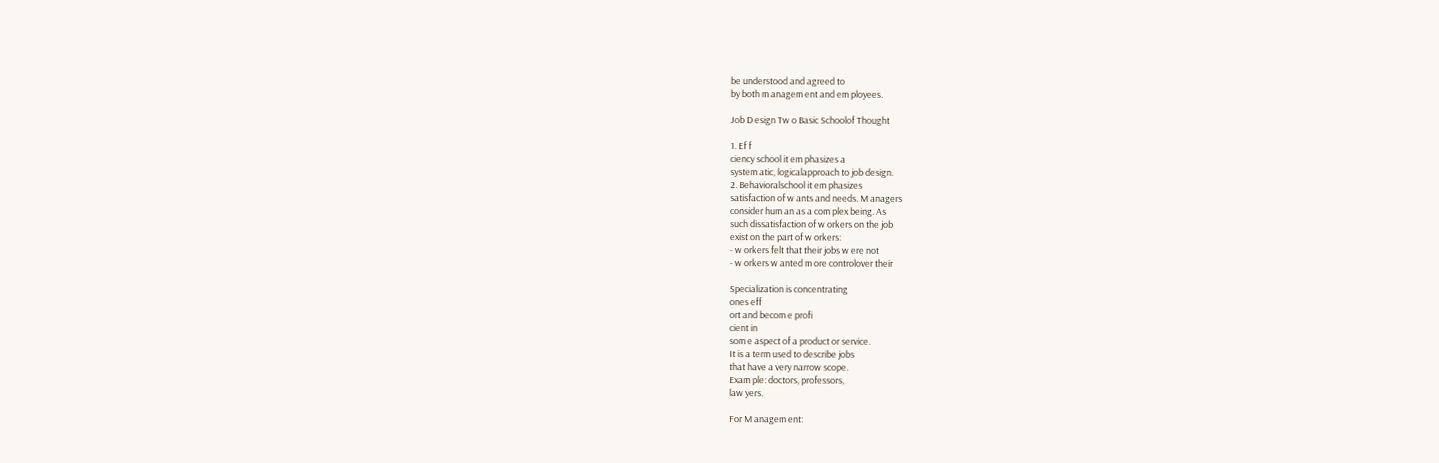be understood and agreed to
by both m anagem ent and em ployees.

Job D esign Tw o Basic Schoolof Thought

1. Ef f
ciency school it em phasizes a
system atic, logicalapproach to job design.
2. Behavioralschool it em phasizes
satisfaction of w ants and needs. M anagers
consider hum an as a com plex being. As
such dissatisfaction of w orkers on the job
exist on the part of w orkers:
- w orkers felt that their jobs w ere not
- w orkers w anted m ore controlover their

Specialization is concentrating
ones eff
ort and becom e profi
cient in
som e aspect of a product or service.
It is a term used to describe jobs
that have a very narrow scope.
Exam ple: doctors, professors,
law yers.

For M anagem ent: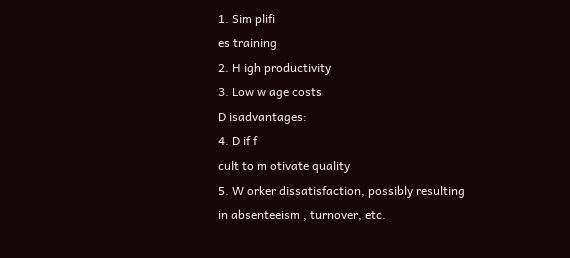1. Sim plifi
es training
2. H igh productivity
3. Low w age costs
D isadvantages:
4. D if f
cult to m otivate quality
5. W orker dissatisfaction, possibly resulting
in absenteeism , turnover, etc.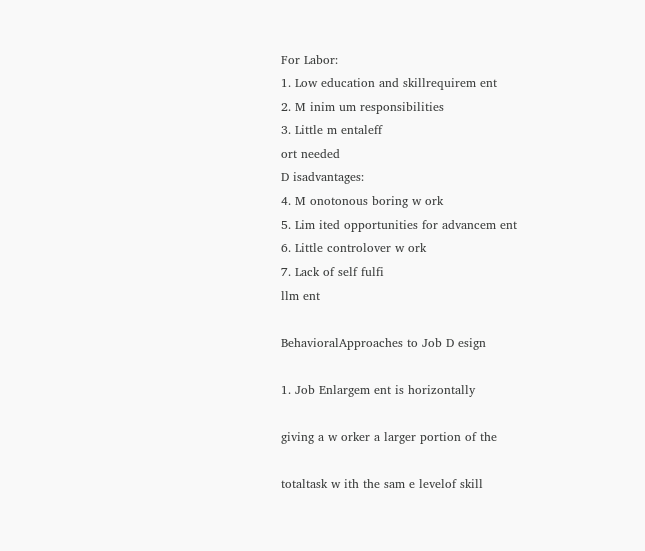For Labor:
1. Low education and skillrequirem ent
2. M inim um responsibilities
3. Little m entaleff
ort needed
D isadvantages:
4. M onotonous boring w ork
5. Lim ited opportunities for advancem ent
6. Little controlover w ork
7. Lack of self fulfi
llm ent

BehavioralApproaches to Job D esign

1. Job Enlargem ent is horizontally

giving a w orker a larger portion of the

totaltask w ith the sam e levelof skill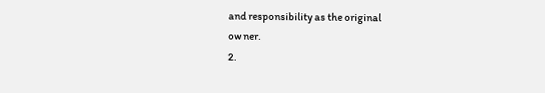and responsibility as the original
ow ner.
2.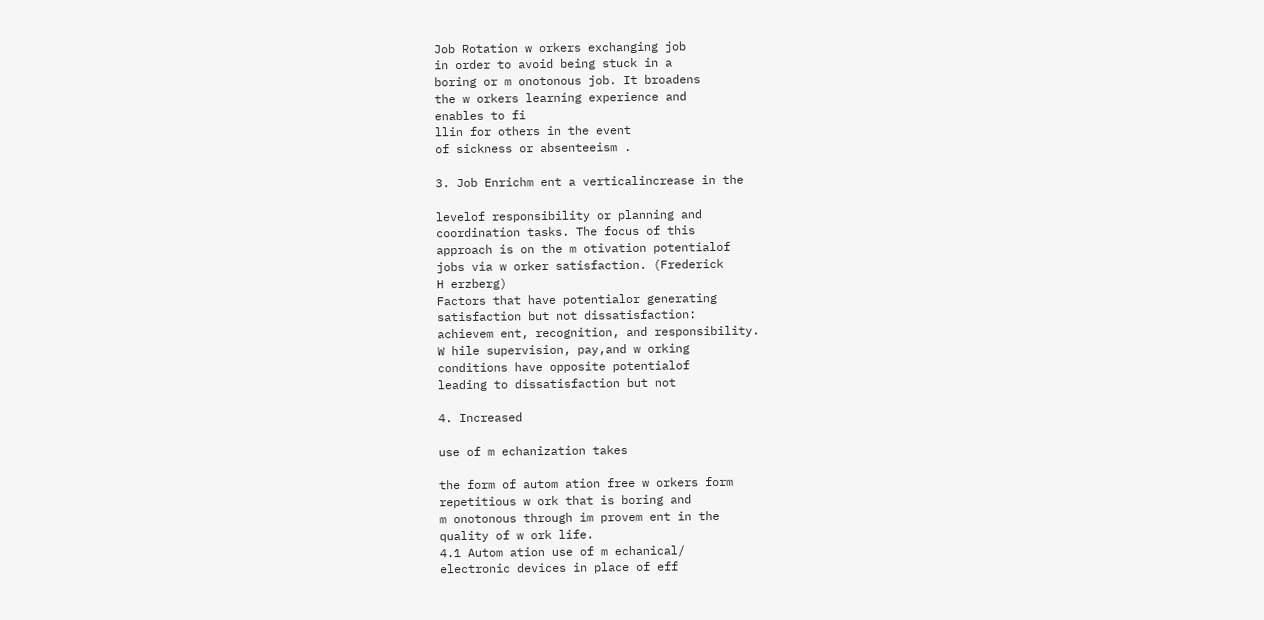Job Rotation w orkers exchanging job
in order to avoid being stuck in a
boring or m onotonous job. It broadens
the w orkers learning experience and
enables to fi
llin for others in the event
of sickness or absenteeism .

3. Job Enrichm ent a verticalincrease in the

levelof responsibility or planning and
coordination tasks. The focus of this
approach is on the m otivation potentialof
jobs via w orker satisfaction. (Frederick
H erzberg)
Factors that have potentialor generating
satisfaction but not dissatisfaction:
achievem ent, recognition, and responsibility.
W hile supervision, pay,and w orking
conditions have opposite potentialof
leading to dissatisfaction but not

4. Increased

use of m echanization takes

the form of autom ation free w orkers form
repetitious w ork that is boring and
m onotonous through im provem ent in the
quality of w ork life.
4.1 Autom ation use of m echanical/
electronic devices in place of eff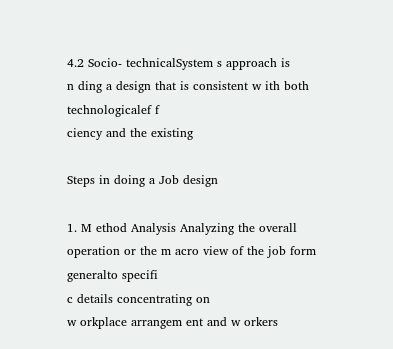4.2 Socio- technicalSystem s approach is
n ding a design that is consistent w ith both
technologicalef f
ciency and the existing

Steps in doing a Job design

1. M ethod Analysis Analyzing the overall
operation or the m acro view of the job form
generalto specifi
c details concentrating on
w orkplace arrangem ent and w orkers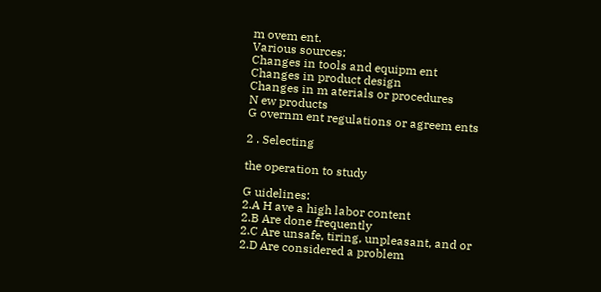m ovem ent.
Various sources:
Changes in tools and equipm ent
Changes in product design
Changes in m aterials or procedures
N ew products
G overnm ent regulations or agreem ents

2 . Selecting

the operation to study

G uidelines:
2.A H ave a high labor content
2.B Are done frequently
2.C Are unsafe, tiring, unpleasant, and or
2.D Are considered a problem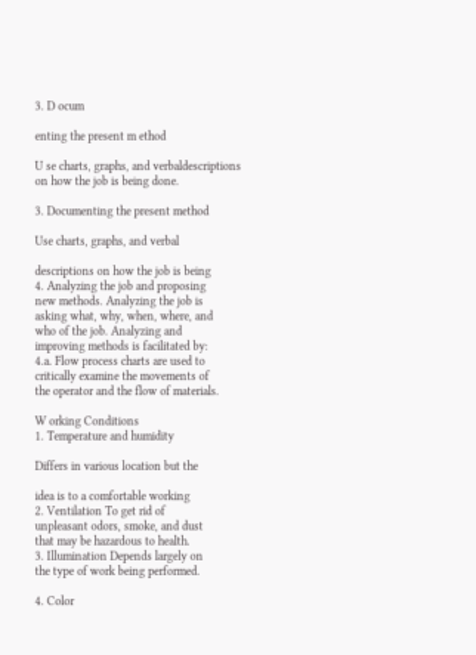3. D ocum

enting the present m ethod

U se charts, graphs, and verbaldescriptions
on how the job is being done.

3. Documenting the present method

Use charts, graphs, and verbal

descriptions on how the job is being
4. Analyzing the job and proposing
new methods. Analyzing the job is
asking what, why, when, where, and
who of the job. Analyzing and
improving methods is facilitated by:
4.a. Flow process charts are used to
critically examine the movements of
the operator and the flow of materials.

W orking Conditions
1. Temperature and humidity

Differs in various location but the

idea is to a comfortable working
2. Ventilation To get rid of
unpleasant odors, smoke, and dust
that may be hazardous to health.
3. Illumination Depends largely on
the type of work being performed.

4. Color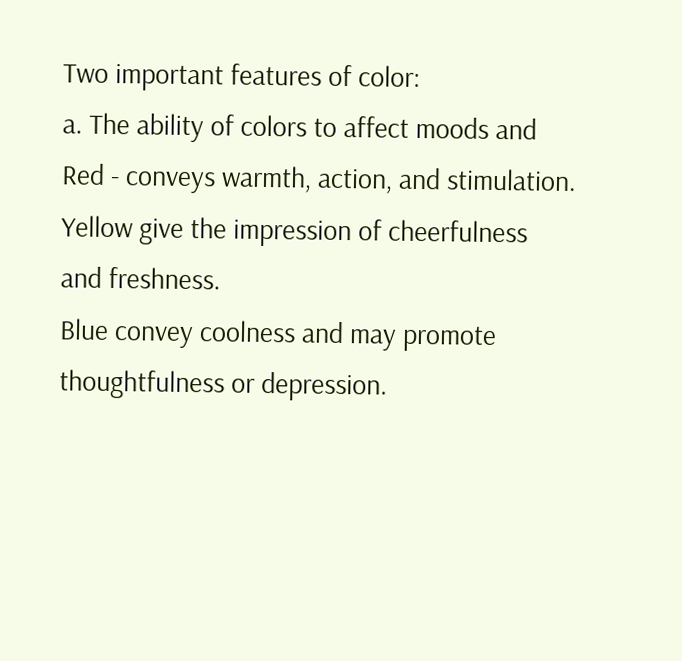Two important features of color:
a. The ability of colors to affect moods and
Red - conveys warmth, action, and stimulation.
Yellow give the impression of cheerfulness
and freshness.
Blue convey coolness and may promote
thoughtfulness or depression.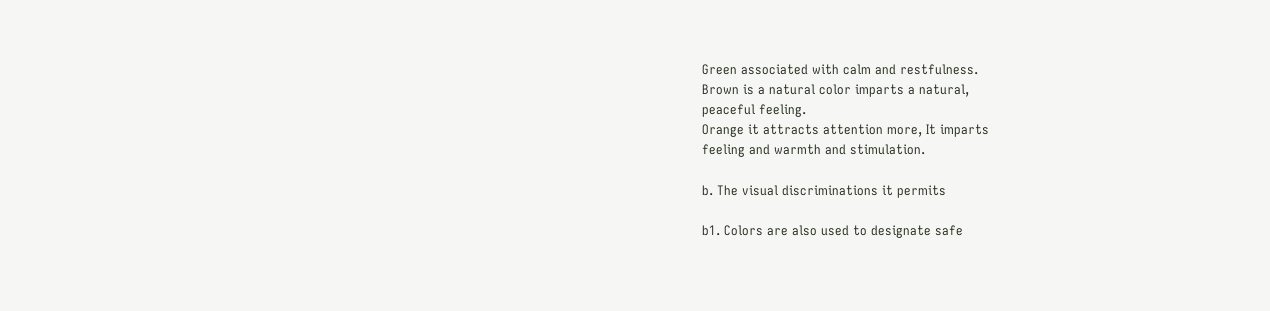Green associated with calm and restfulness.
Brown is a natural color imparts a natural,
peaceful feeling.
Orange it attracts attention more, It imparts
feeling and warmth and stimulation.

b. The visual discriminations it permits

b1. Colors are also used to designate safe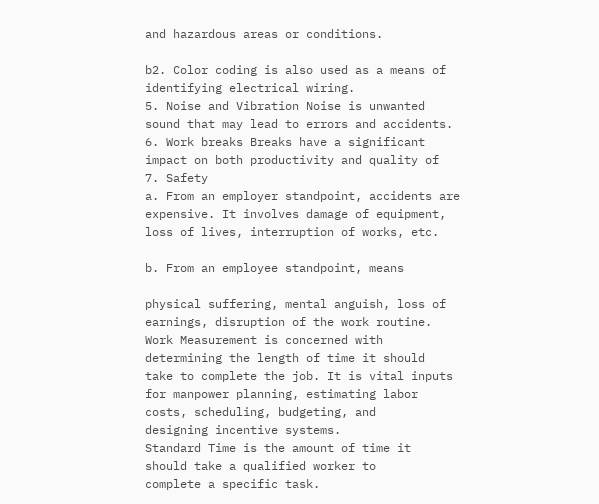and hazardous areas or conditions.

b2. Color coding is also used as a means of
identifying electrical wiring.
5. Noise and Vibration Noise is unwanted
sound that may lead to errors and accidents.
6. Work breaks Breaks have a significant
impact on both productivity and quality of
7. Safety
a. From an employer standpoint, accidents are
expensive. It involves damage of equipment,
loss of lives, interruption of works, etc.

b. From an employee standpoint, means

physical suffering, mental anguish, loss of
earnings, disruption of the work routine.
Work Measurement is concerned with
determining the length of time it should
take to complete the job. It is vital inputs
for manpower planning, estimating labor
costs, scheduling, budgeting, and
designing incentive systems.
Standard Time is the amount of time it
should take a qualified worker to
complete a specific task.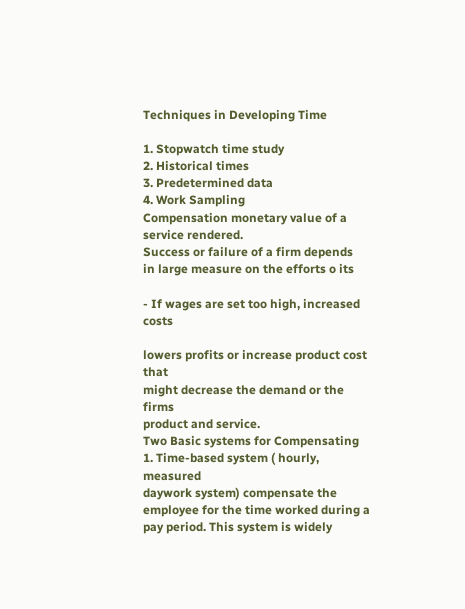Techniques in Developing Time

1. Stopwatch time study
2. Historical times
3. Predetermined data
4. Work Sampling
Compensation monetary value of a
service rendered.
Success or failure of a firm depends
in large measure on the efforts o its

- If wages are set too high, increased costs

lowers profits or increase product cost that
might decrease the demand or the firms
product and service.
Two Basic systems for Compensating
1. Time-based system ( hourly, measured
daywork system) compensate the
employee for the time worked during a
pay period. This system is widely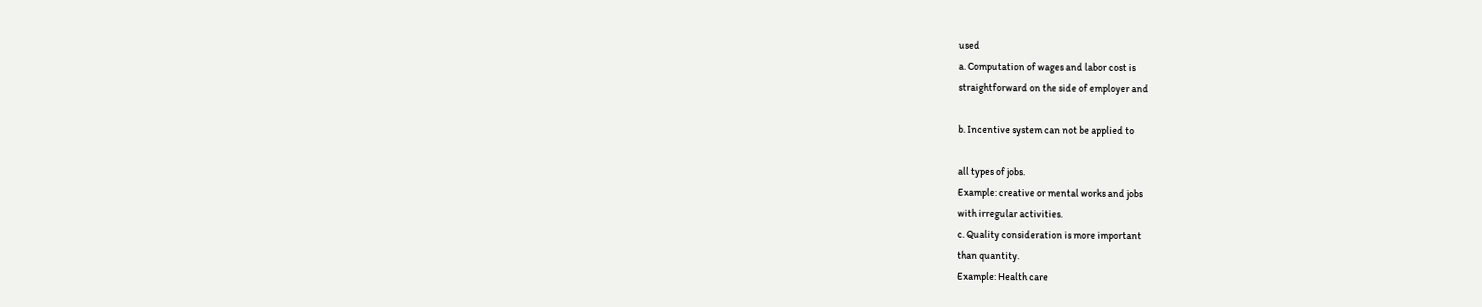used
a. Computation of wages and labor cost is
straightforward on the side of employer and

b. Incentive system can not be applied to

all types of jobs.
Example: creative or mental works and jobs
with irregular activities.
c. Quality consideration is more important
than quantity.
Example: Health care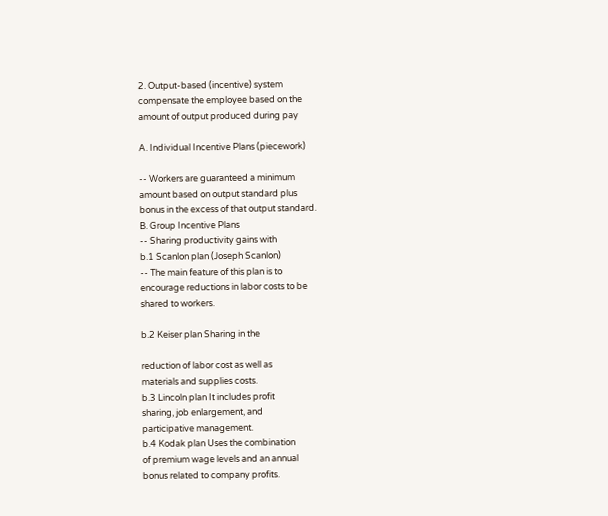2. Output-based (incentive) system
compensate the employee based on the
amount of output produced during pay

A. Individual Incentive Plans (piecework)

-- Workers are guaranteed a minimum
amount based on output standard plus
bonus in the excess of that output standard.
B. Group Incentive Plans
-- Sharing productivity gains with
b.1 Scanlon plan (Joseph Scanlon)
-- The main feature of this plan is to
encourage reductions in labor costs to be
shared to workers.

b.2 Keiser plan Sharing in the

reduction of labor cost as well as
materials and supplies costs.
b.3 Lincoln plan It includes profit
sharing, job enlargement, and
participative management.
b.4 Kodak plan Uses the combination
of premium wage levels and an annual
bonus related to company profits.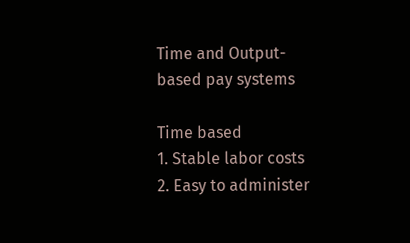Time and Output-based pay systems

Time based
1. Stable labor costs
2. Easy to administer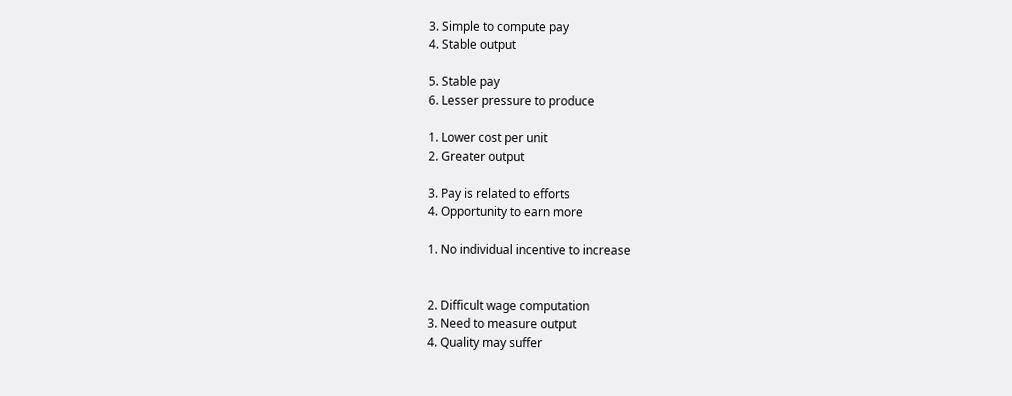3. Simple to compute pay
4. Stable output

5. Stable pay
6. Lesser pressure to produce

1. Lower cost per unit
2. Greater output

3. Pay is related to efforts
4. Opportunity to earn more

1. No individual incentive to increase


2. Difficult wage computation
3. Need to measure output
4. Quality may suffer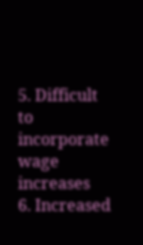5. Difficult to incorporate wage increases
6. Increased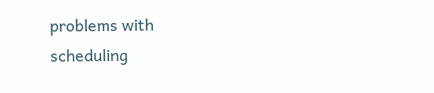problems with scheduling